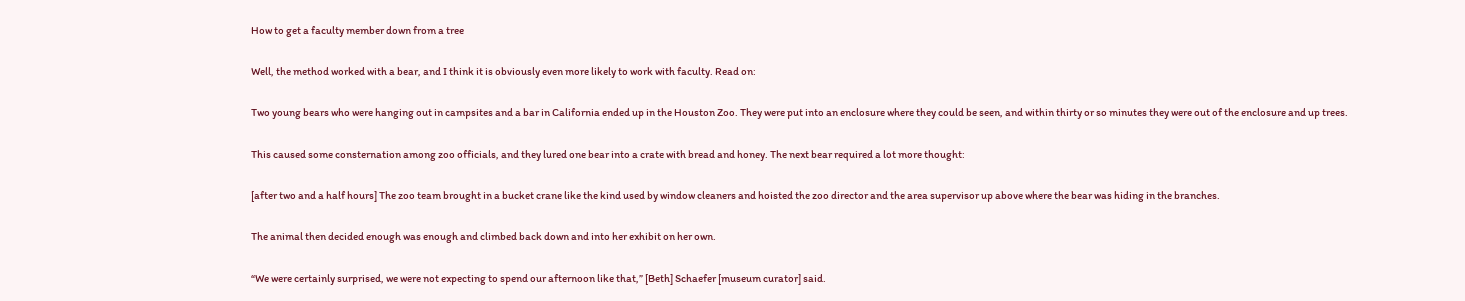How to get a faculty member down from a tree

Well, the method worked with a bear, and I think it is obviously even more likely to work with faculty. Read on:

Two young bears who were hanging out in campsites and a bar in California ended up in the Houston Zoo. They were put into an enclosure where they could be seen, and within thirty or so minutes they were out of the enclosure and up trees.

This caused some consternation among zoo officials, and they lured one bear into a crate with bread and honey. The next bear required a lot more thought:

[after two and a half hours] The zoo team brought in a bucket crane like the kind used by window cleaners and hoisted the zoo director and the area supervisor up above where the bear was hiding in the branches.

The animal then decided enough was enough and climbed back down and into her exhibit on her own.

“We were certainly surprised, we were not expecting to spend our afternoon like that,” [Beth] Schaefer [museum curator] said.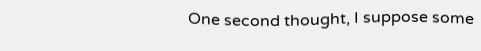One second thought, I suppose some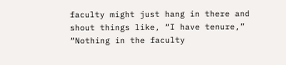faculty might just hang in there and shout things like, “I have tenure,” “Nothing in the faculty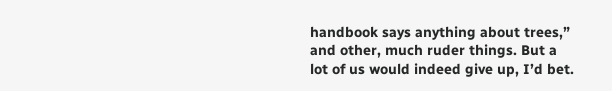handbook says anything about trees,” and other, much ruder things. But a lot of us would indeed give up, I’d bet.